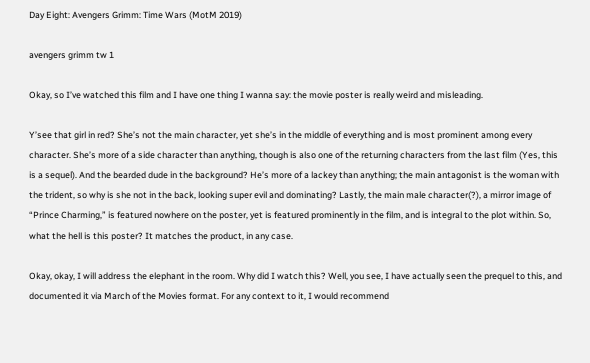Day Eight: Avengers Grimm: Time Wars (MotM 2019)

avengers grimm tw 1

Okay, so I’ve watched this film and I have one thing I wanna say: the movie poster is really weird and misleading.

Y’see that girl in red? She’s not the main character, yet she’s in the middle of everything and is most prominent among every character. She’s more of a side character than anything, though is also one of the returning characters from the last film (Yes, this is a sequel). And the bearded dude in the background? He’s more of a lackey than anything; the main antagonist is the woman with the trident, so why is she not in the back, looking super evil and dominating? Lastly, the main male character(?), a mirror image of “Prince Charming,” is featured nowhere on the poster, yet is featured prominently in the film, and is integral to the plot within. So, what the hell is this poster? It matches the product, in any case.

Okay, okay, I will address the elephant in the room. Why did I watch this? Well, you see, I have actually seen the prequel to this, and documented it via March of the Movies format. For any context to it, I would recommend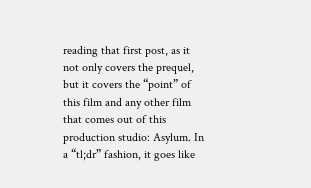reading that first post, as it not only covers the prequel, but it covers the “point” of this film and any other film that comes out of this production studio: Asylum. In a “tl;dr” fashion, it goes like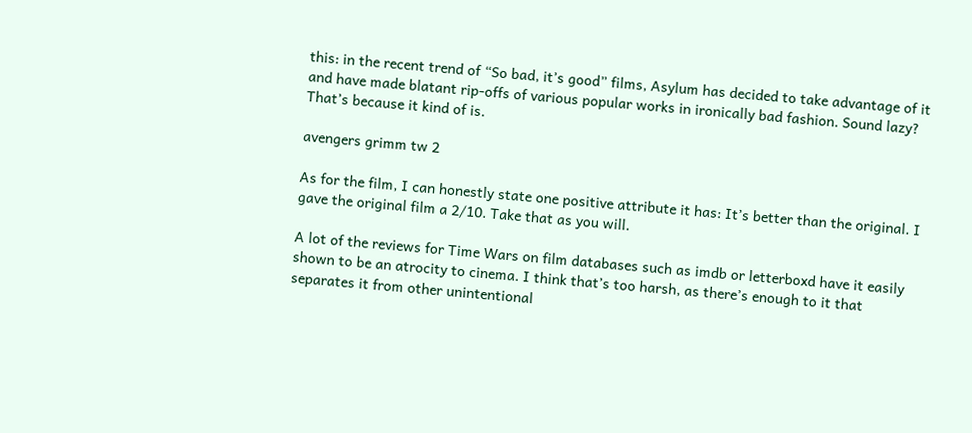this: in the recent trend of “So bad, it’s good” films, Asylum has decided to take advantage of it and have made blatant rip-offs of various popular works in ironically bad fashion. Sound lazy? That’s because it kind of is.

avengers grimm tw 2

As for the film, I can honestly state one positive attribute it has: It’s better than the original. I gave the original film a 2/10. Take that as you will.

A lot of the reviews for Time Wars on film databases such as imdb or letterboxd have it easily shown to be an atrocity to cinema. I think that’s too harsh, as there’s enough to it that separates it from other unintentional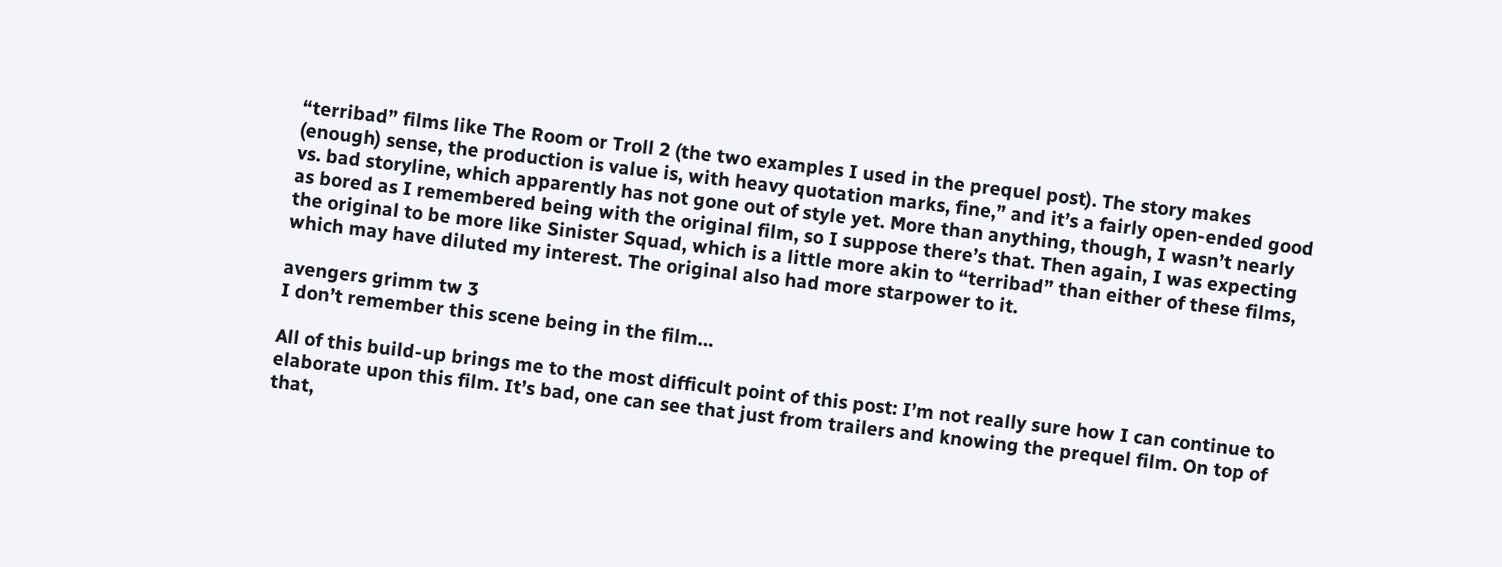“terribad” films like The Room or Troll 2 (the two examples I used in the prequel post). The story makes (enough) sense, the production is value is, with heavy quotation marks, fine,” and it’s a fairly open-ended good vs. bad storyline, which apparently has not gone out of style yet. More than anything, though, I wasn’t nearly as bored as I remembered being with the original film, so I suppose there’s that. Then again, I was expecting the original to be more like Sinister Squad, which is a little more akin to “terribad” than either of these films, which may have diluted my interest. The original also had more starpower to it.

avengers grimm tw 3
I don’t remember this scene being in the film…

All of this build-up brings me to the most difficult point of this post: I’m not really sure how I can continue to elaborate upon this film. It’s bad, one can see that just from trailers and knowing the prequel film. On top of that,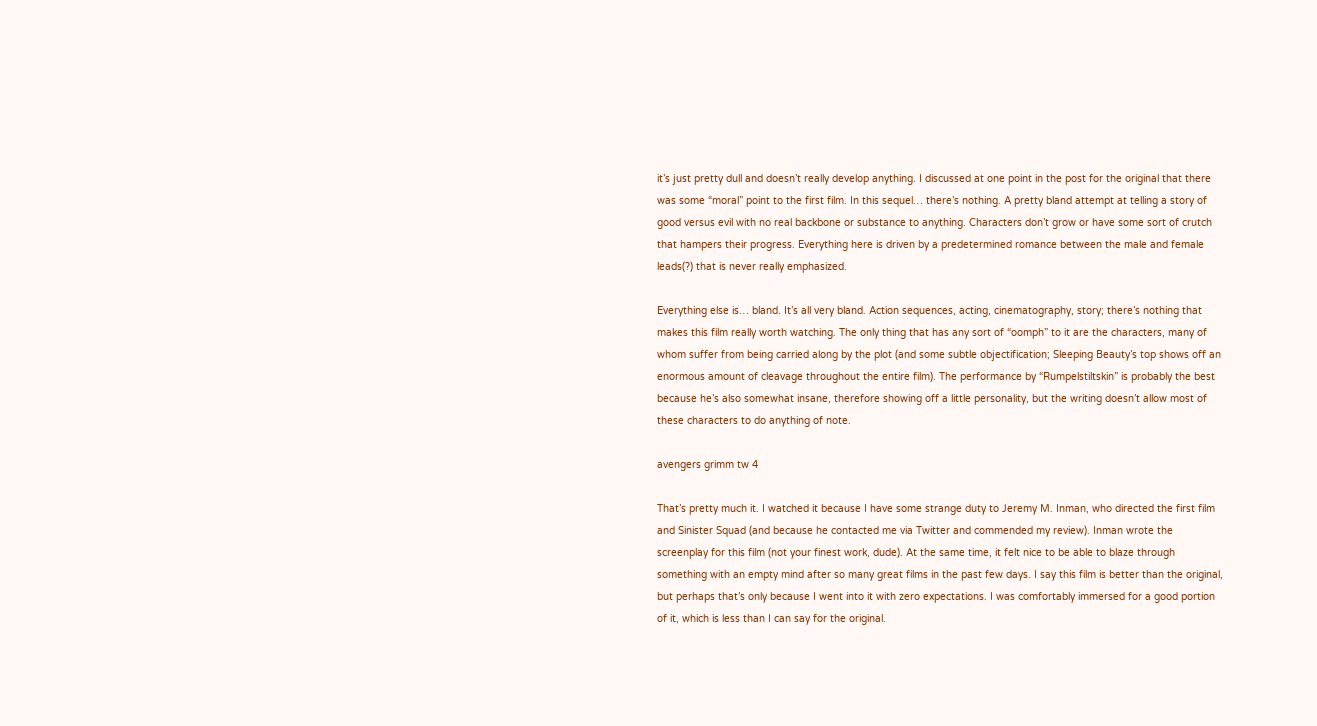it’s just pretty dull and doesn’t really develop anything. I discussed at one point in the post for the original that there was some “moral” point to the first film. In this sequel… there’s nothing. A pretty bland attempt at telling a story of good versus evil with no real backbone or substance to anything. Characters don’t grow or have some sort of crutch that hampers their progress. Everything here is driven by a predetermined romance between the male and female leads(?) that is never really emphasized.

Everything else is… bland. It’s all very bland. Action sequences, acting, cinematography, story; there’s nothing that makes this film really worth watching. The only thing that has any sort of “oomph” to it are the characters, many of whom suffer from being carried along by the plot (and some subtle objectification; Sleeping Beauty’s top shows off an enormous amount of cleavage throughout the entire film). The performance by “Rumpelstiltskin” is probably the best because he’s also somewhat insane, therefore showing off a little personality, but the writing doesn’t allow most of these characters to do anything of note.

avengers grimm tw 4

That’s pretty much it. I watched it because I have some strange duty to Jeremy M. Inman, who directed the first film and Sinister Squad (and because he contacted me via Twitter and commended my review). Inman wrote the screenplay for this film (not your finest work, dude). At the same time, it felt nice to be able to blaze through something with an empty mind after so many great films in the past few days. I say this film is better than the original, but perhaps that’s only because I went into it with zero expectations. I was comfortably immersed for a good portion of it, which is less than I can say for the original.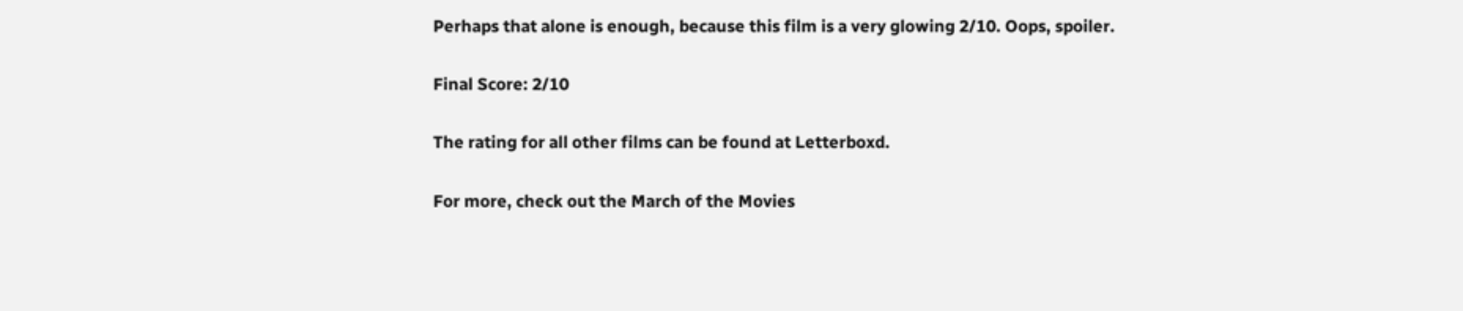Perhaps that alone is enough, because this film is a very glowing 2/10. Oops, spoiler.

Final Score: 2/10

The rating for all other films can be found at Letterboxd.

For more, check out the March of the Movies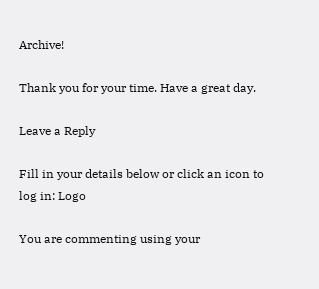Archive!

Thank you for your time. Have a great day.

Leave a Reply

Fill in your details below or click an icon to log in: Logo

You are commenting using your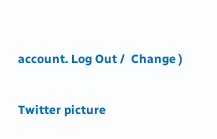account. Log Out /  Change )

Twitter picture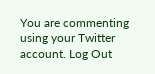You are commenting using your Twitter account. Log Out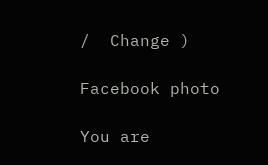/  Change )

Facebook photo

You are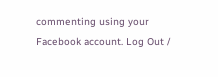commenting using your Facebook account. Log Out /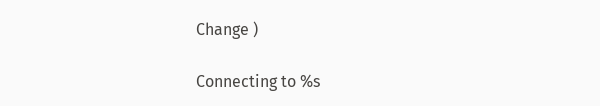Change )

Connecting to %s